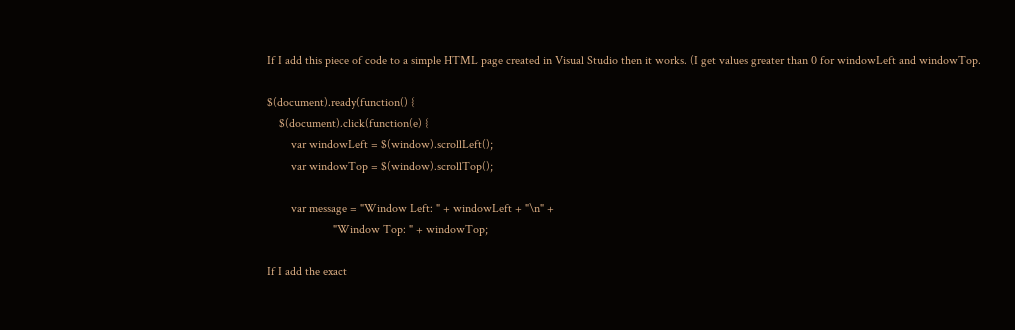If I add this piece of code to a simple HTML page created in Visual Studio then it works. (I get values greater than 0 for windowLeft and windowTop.

$(document).ready(function() {
    $(document).click(function(e) {
        var windowLeft = $(window).scrollLeft();
        var windowTop = $(window).scrollTop();

        var message = "Window Left: " + windowLeft + "\n" +
                      "Window Top: " + windowTop;

If I add the exact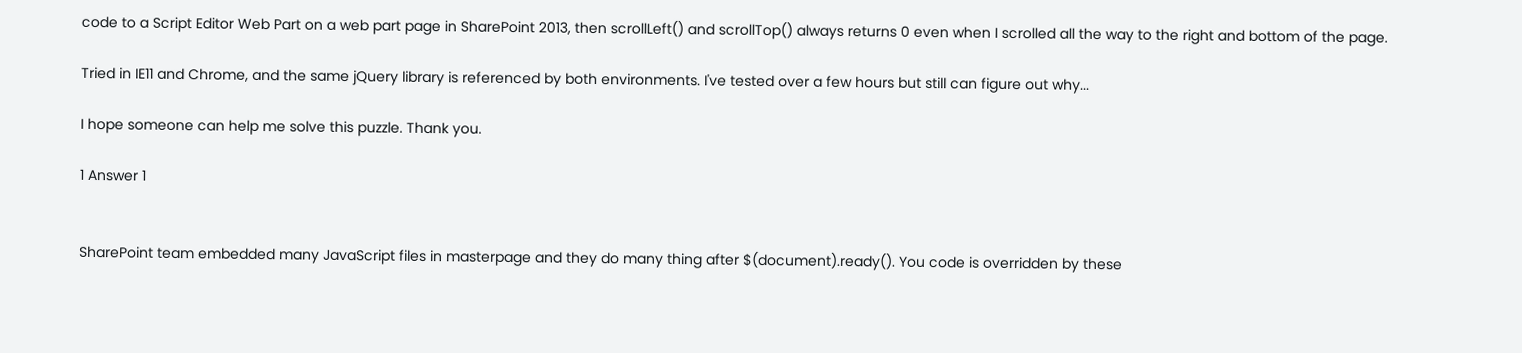code to a Script Editor Web Part on a web part page in SharePoint 2013, then scrollLeft() and scrollTop() always returns 0 even when I scrolled all the way to the right and bottom of the page.

Tried in IE11 and Chrome, and the same jQuery library is referenced by both environments. I've tested over a few hours but still can figure out why...

I hope someone can help me solve this puzzle. Thank you.

1 Answer 1


SharePoint team embedded many JavaScript files in masterpage and they do many thing after $(document).ready(). You code is overridden by these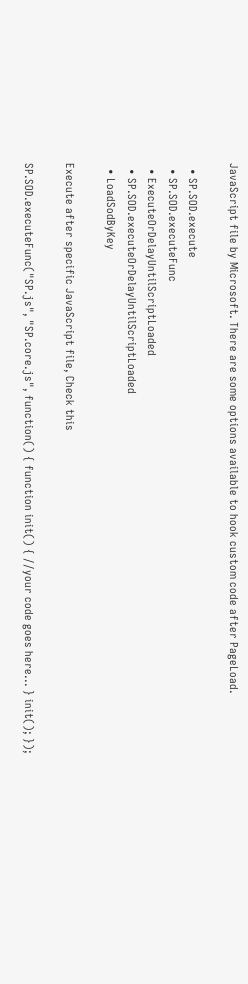JavaScript file by Microsoft. There are some options available to hook custom code after PageLoad.

  • SP.SOD.execute
  • SP.SOD.executeFunc
  • ExecuteOrDelayUntilScriptLoaded
  • SP.SOD.executeOrDelayUntilScriptLoaded
  • LoadSodByKey

Execute after specific JavaScript file, Check this

SP.SOD.executeFunc("SP.js", "SP.core.js", function() { function init() { //your code goes here... } init(); });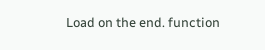Load on the end. function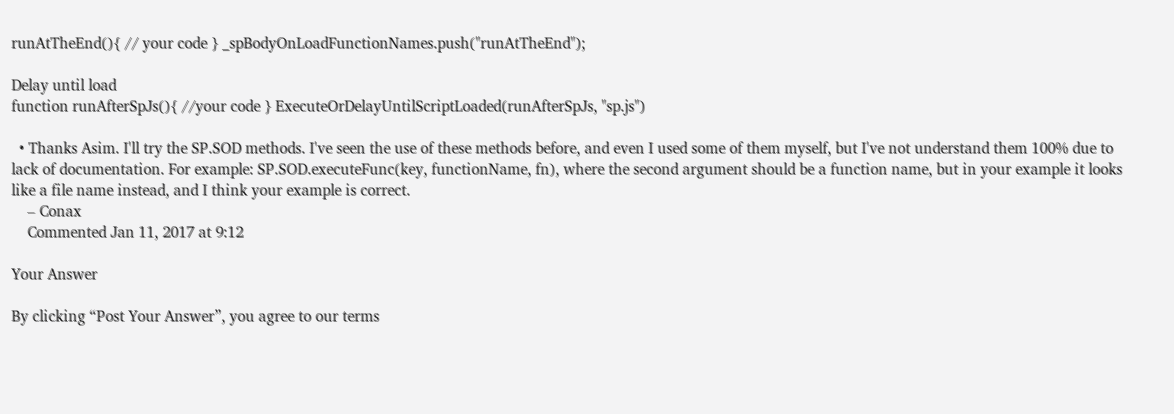runAtTheEnd(){ // your code } _spBodyOnLoadFunctionNames.push("runAtTheEnd");

Delay until load
function runAfterSpJs(){ //your code } ExecuteOrDelayUntilScriptLoaded(runAfterSpJs, "sp.js")

  • Thanks Asim. I'll try the SP.SOD methods. I've seen the use of these methods before, and even I used some of them myself, but I've not understand them 100% due to lack of documentation. For example: SP.SOD.executeFunc(key, functionName, fn), where the second argument should be a function name, but in your example it looks like a file name instead, and I think your example is correct.
    – Conax
    Commented Jan 11, 2017 at 9:12

Your Answer

By clicking “Post Your Answer”, you agree to our terms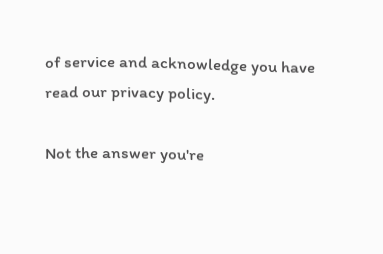of service and acknowledge you have read our privacy policy.

Not the answer you're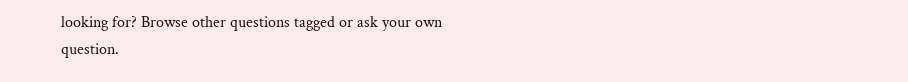looking for? Browse other questions tagged or ask your own question.